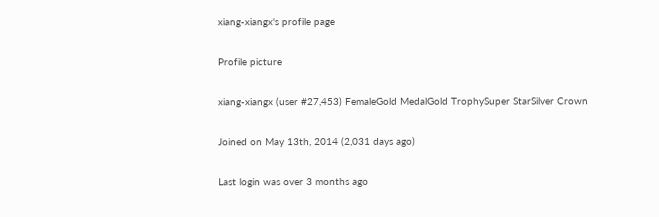xiang-xiangx's profile page

Profile picture

xiang-xiangx (user #27,453) FemaleGold MedalGold TrophySuper StarSilver Crown

Joined on May 13th, 2014 (2,031 days ago)

Last login was over 3 months ago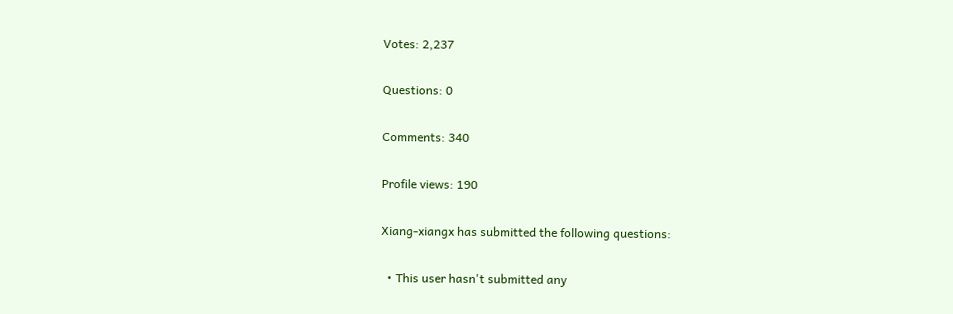Votes: 2,237

Questions: 0

Comments: 340

Profile views: 190

Xiang-xiangx has submitted the following questions:

  • This user hasn't submitted any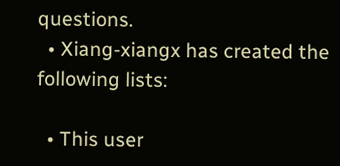questions.
  • Xiang-xiangx has created the following lists:

  • This user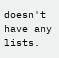doesn't have any lists.